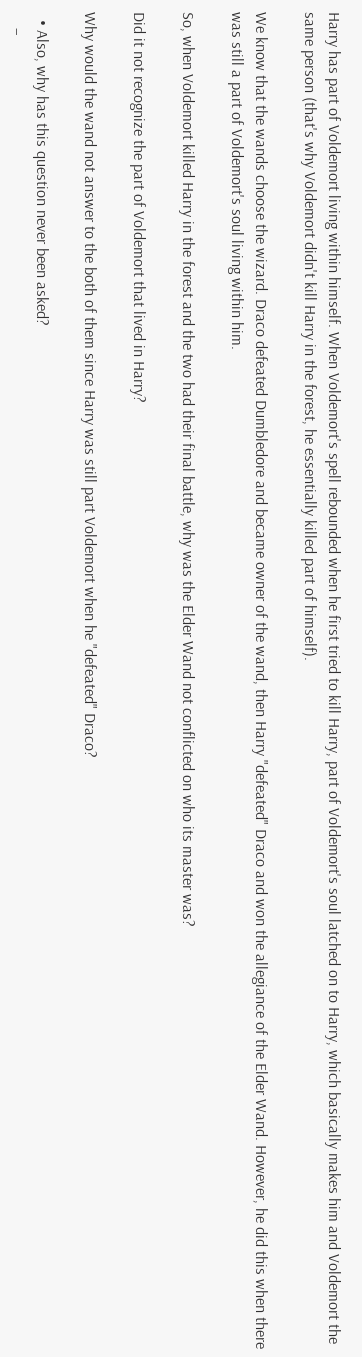Harry has part of Voldemort living within himself. When Voldemort's spell rebounded when he first tried to kill Harry, part of Voldemort's soul latched on to Harry, which basically makes him and Voldemort the same person (that's why Voldemort didn't kill Harry in the forest, he essentially killed part of himself).

We know that the wands choose the wizard. Draco defeated Dumbledore and became owner of the wand, then Harry "defeated" Draco and won the allegiance of the Elder Wand. However, he did this when there was still a part of Voldemort's soul living within him.

So, when Voldemort killed Harry in the forest and the two had their final battle, why was the Elder Wand not conflicted on who its master was?

Did it not recognize the part of Voldemort that lived in Harry?

Why would the wand not answer to the both of them since Harry was still part Voldemort when he "defeated" Draco?

  • Also, why has this question never been asked?
    –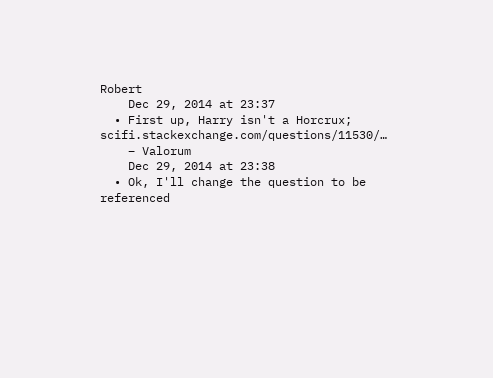Robert
    Dec 29, 2014 at 23:37
  • First up, Harry isn't a Horcrux; scifi.stackexchange.com/questions/11530/…
    – Valorum
    Dec 29, 2014 at 23:38
  • Ok, I'll change the question to be referenced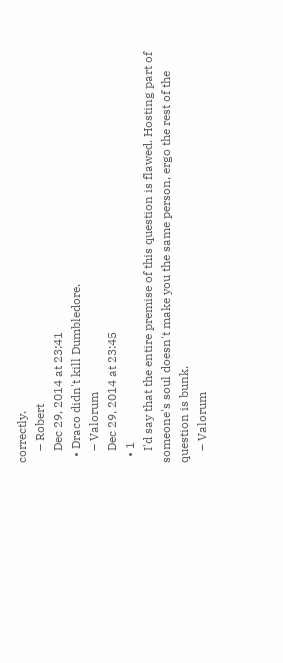correctly.
    – Robert
    Dec 29, 2014 at 23:41
  • Draco didn't kill Dumbledore.
    – Valorum
    Dec 29, 2014 at 23:45
  • 1
    I'd say that the entire premise of this question is flawed. Hosting part of someone's soul doesn't make you the same person, ergo the rest of the question is bunk.
    – Valorum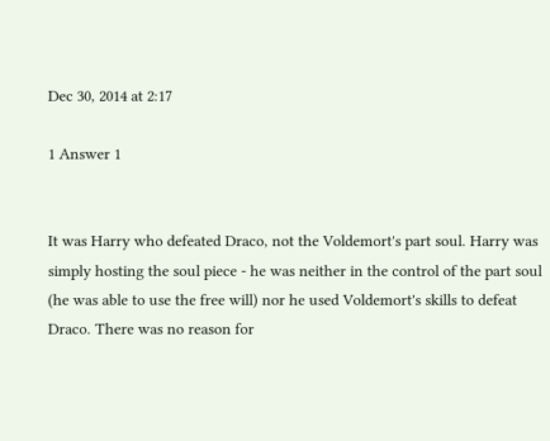Dec 30, 2014 at 2:17

1 Answer 1


It was Harry who defeated Draco, not the Voldemort's part soul. Harry was simply hosting the soul piece - he was neither in the control of the part soul (he was able to use the free will) nor he used Voldemort's skills to defeat Draco. There was no reason for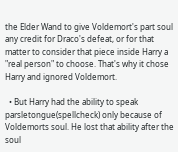the Elder Wand to give Voldemort's part soul any credit for Draco's defeat, or for that matter to consider that piece inside Harry a "real person" to choose. That's why it chose Harry and ignored Voldemort.

  • But Harry had the ability to speak parsletongue(spellcheck) only because of Voldemorts soul. He lost that ability after the soul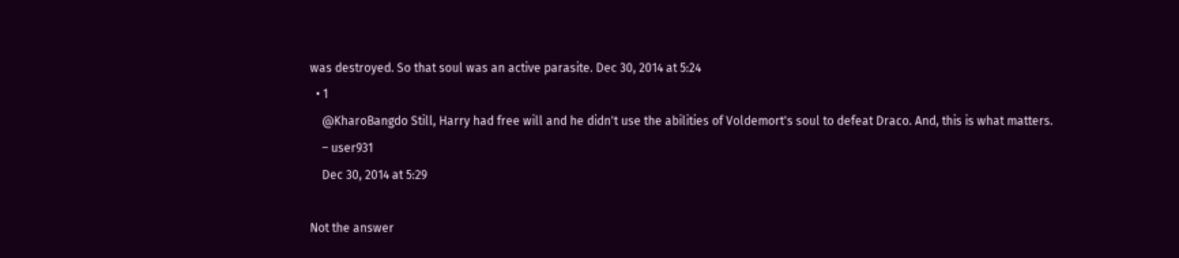was destroyed. So that soul was an active parasite. Dec 30, 2014 at 5:24
  • 1
    @KharoBangdo Still, Harry had free will and he didn't use the abilities of Voldemort's soul to defeat Draco. And, this is what matters.
    – user931
    Dec 30, 2014 at 5:29

Not the answer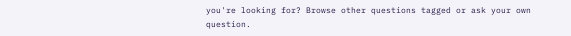you're looking for? Browse other questions tagged or ask your own question.